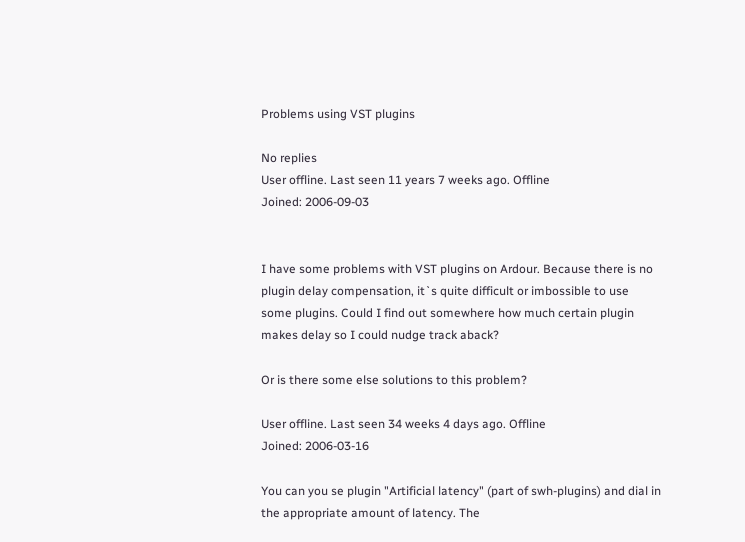Problems using VST plugins

No replies
User offline. Last seen 11 years 7 weeks ago. Offline
Joined: 2006-09-03


I have some problems with VST plugins on Ardour. Because there is no plugin delay compensation, it`s quite difficult or imbossible to use some plugins. Could I find out somewhere how much certain plugin makes delay so I could nudge track aback?

Or is there some else solutions to this problem?

User offline. Last seen 34 weeks 4 days ago. Offline
Joined: 2006-03-16

You can you se plugin "Artificial latency" (part of swh-plugins) and dial in the appropriate amount of latency. The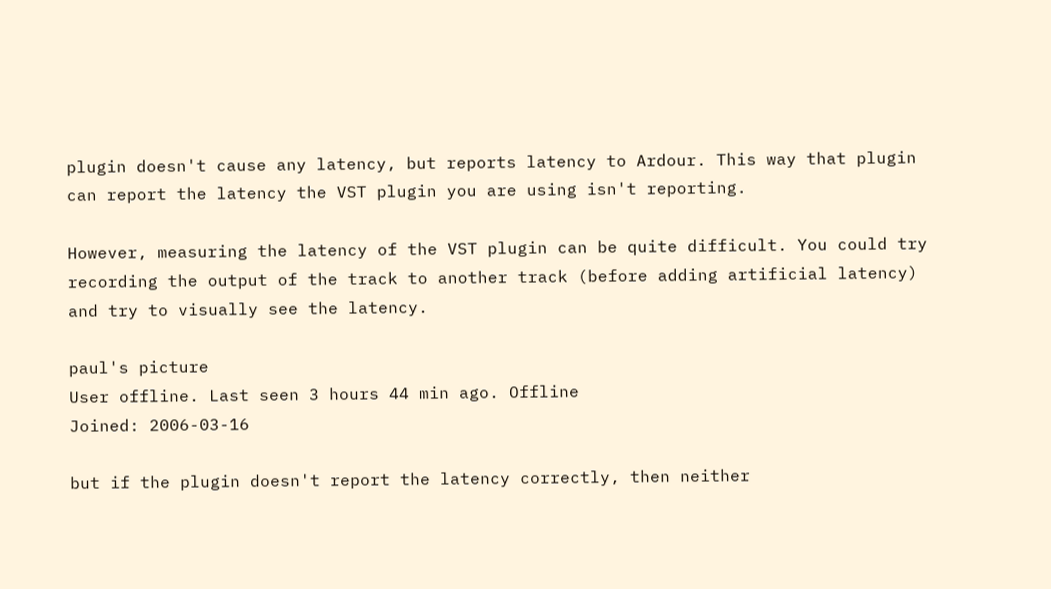plugin doesn't cause any latency, but reports latency to Ardour. This way that plugin can report the latency the VST plugin you are using isn't reporting.

However, measuring the latency of the VST plugin can be quite difficult. You could try recording the output of the track to another track (before adding artificial latency) and try to visually see the latency.

paul's picture
User offline. Last seen 3 hours 44 min ago. Offline
Joined: 2006-03-16

but if the plugin doesn't report the latency correctly, then neither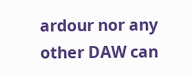ardour nor any other DAW can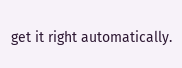get it right automatically.